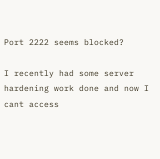Port 2222 seems blocked?

I recently had some server hardening work done and now I cant access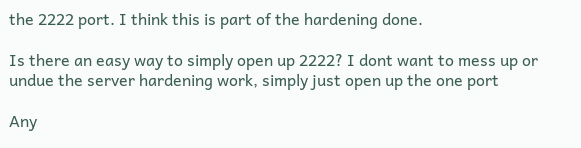the 2222 port. I think this is part of the hardening done.

Is there an easy way to simply open up 2222? I dont want to mess up or undue the server hardening work, simply just open up the one port

Any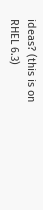ideas? (this is on RHEL 6.3)